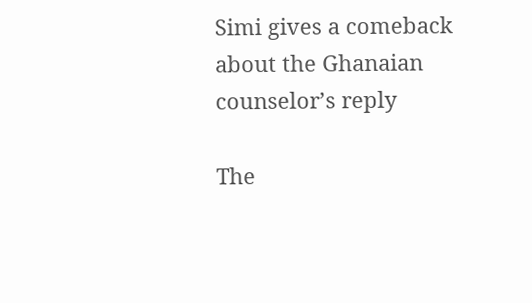Simi gives a comeback about the Ghanaian counselor’s reply

The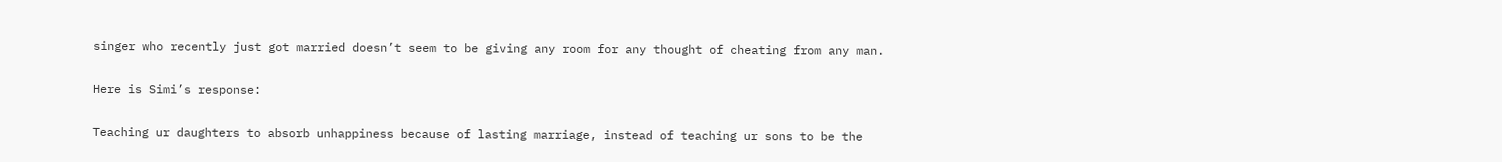singer who recently just got married doesn’t seem to be giving any room for any thought of cheating from any man.

Here is Simi’s response:

Teaching ur daughters to absorb unhappiness because of lasting marriage, instead of teaching ur sons to be the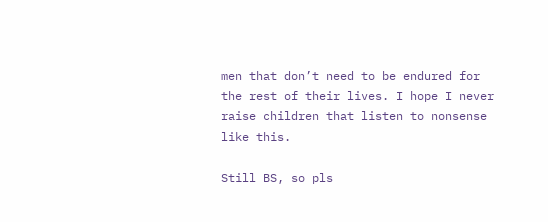men that don’t need to be endured for the rest of their lives. I hope I never raise children that listen to nonsense like this.

Still BS, so pls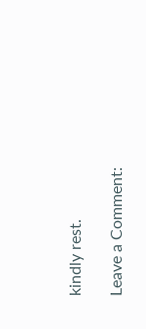kindly rest.

Leave a Comment: